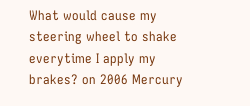What would cause my steering wheel to shake everytime I apply my brakes? on 2006 Mercury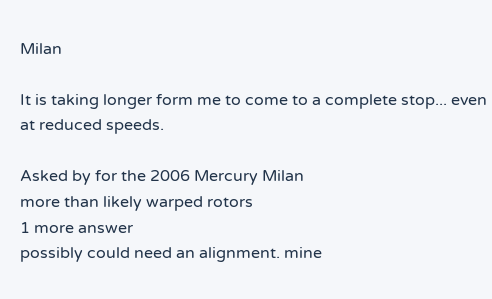Milan

It is taking longer form me to come to a complete stop... even at reduced speeds.

Asked by for the 2006 Mercury Milan
more than likely warped rotors
1 more answer
possibly could need an alignment. mine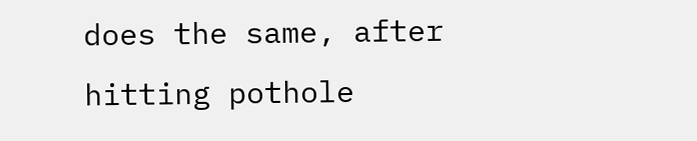does the same, after hitting pothole